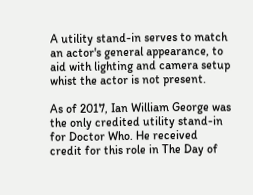A utility stand-in serves to match an actor's general appearance, to aid with lighting and camera setup whist the actor is not present.

As of 2017, Ian William George was the only credited utility stand-in for Doctor Who. He received credit for this role in The Day of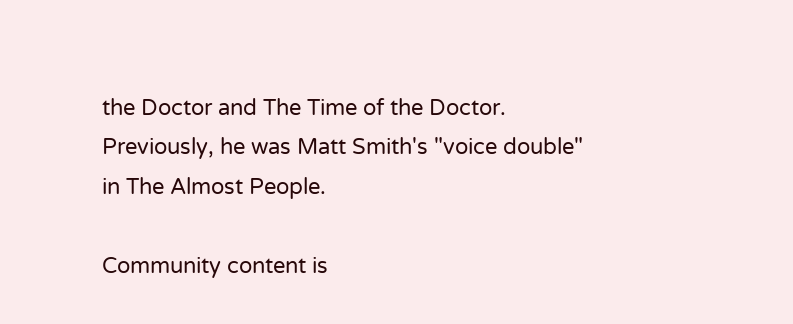the Doctor and The Time of the Doctor. Previously, he was Matt Smith's "voice double" in The Almost People.

Community content is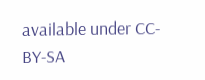available under CC-BY-SA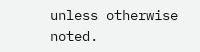unless otherwise noted.